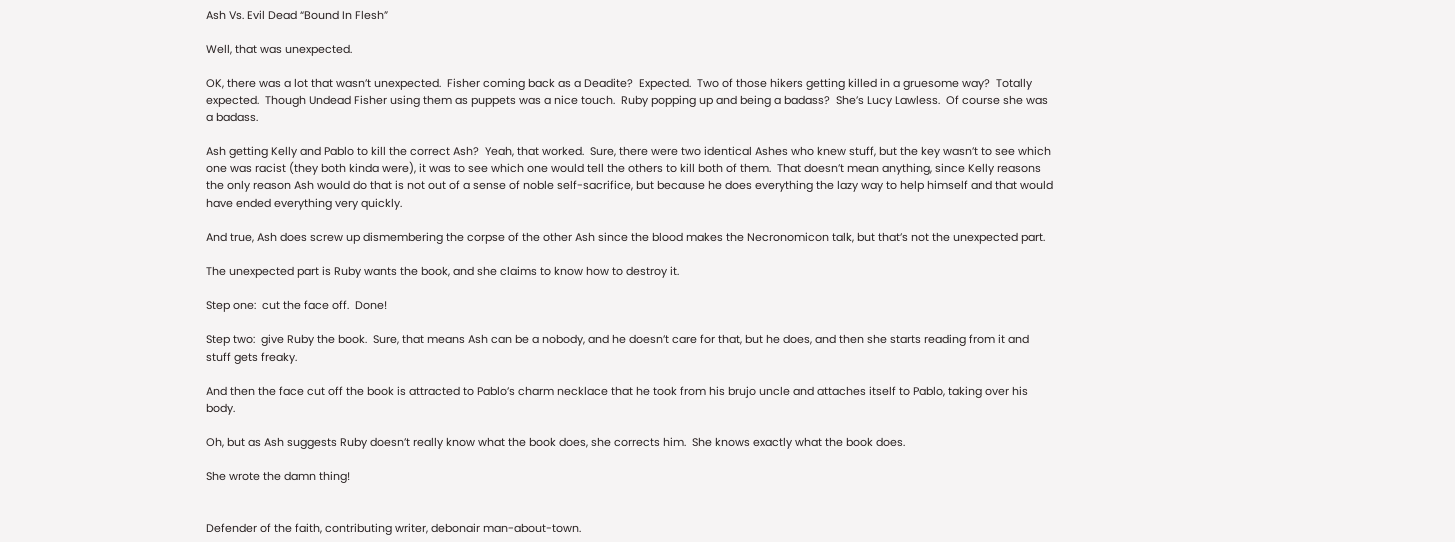Ash Vs. Evil Dead “Bound In Flesh”

Well, that was unexpected.

OK, there was a lot that wasn’t unexpected.  Fisher coming back as a Deadite?  Expected.  Two of those hikers getting killed in a gruesome way?  Totally expected.  Though Undead Fisher using them as puppets was a nice touch.  Ruby popping up and being a badass?  She’s Lucy Lawless.  Of course she was a badass.

Ash getting Kelly and Pablo to kill the correct Ash?  Yeah, that worked.  Sure, there were two identical Ashes who knew stuff, but the key wasn’t to see which one was racist (they both kinda were), it was to see which one would tell the others to kill both of them.  That doesn’t mean anything, since Kelly reasons the only reason Ash would do that is not out of a sense of noble self-sacrifice, but because he does everything the lazy way to help himself and that would have ended everything very quickly.

And true, Ash does screw up dismembering the corpse of the other Ash since the blood makes the Necronomicon talk, but that’s not the unexpected part.

The unexpected part is Ruby wants the book, and she claims to know how to destroy it.

Step one:  cut the face off.  Done!

Step two:  give Ruby the book.  Sure, that means Ash can be a nobody, and he doesn’t care for that, but he does, and then she starts reading from it and stuff gets freaky.

And then the face cut off the book is attracted to Pablo’s charm necklace that he took from his brujo uncle and attaches itself to Pablo, taking over his body.

Oh, but as Ash suggests Ruby doesn’t really know what the book does, she corrects him.  She knows exactly what the book does.

She wrote the damn thing!


Defender of the faith, contributing writer, debonair man-about-town.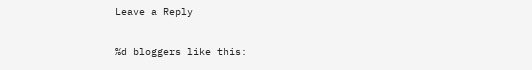Leave a Reply

%d bloggers like this: